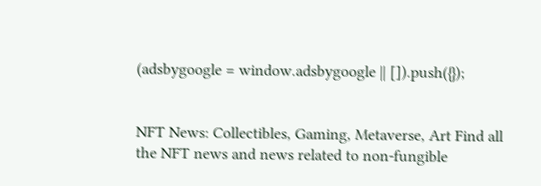(adsbygoogle = window.adsbygoogle || []).push({});


NFT News: Collectibles, Gaming, Metaverse, Art Find all the NFT news and news related to non-fungible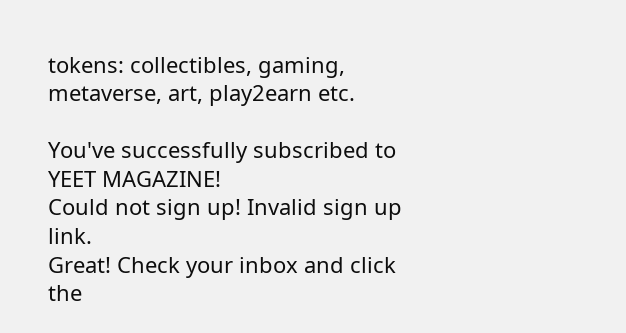tokens: collectibles, gaming, metaverse, art, play2earn etc.

You've successfully subscribed to YEET MAGAZINE!
Could not sign up! Invalid sign up link.
Great! Check your inbox and click the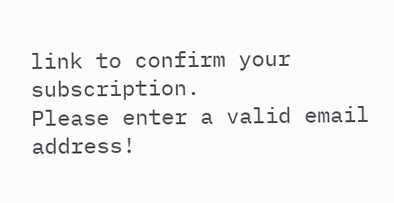link to confirm your subscription.
Please enter a valid email address!